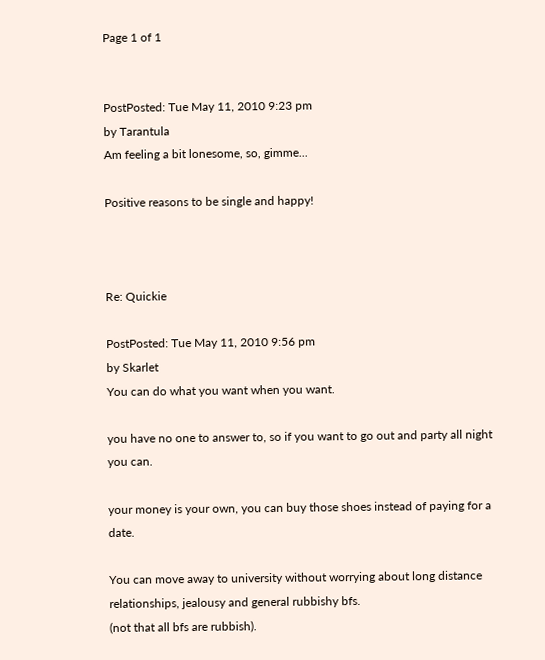Page 1 of 1


PostPosted: Tue May 11, 2010 9:23 pm
by Tarantula
Am feeling a bit lonesome, so, gimme...

Positive reasons to be single and happy!



Re: Quickie

PostPosted: Tue May 11, 2010 9:56 pm
by Skarlet
You can do what you want when you want.

you have no one to answer to, so if you want to go out and party all night you can.

your money is your own, you can buy those shoes instead of paying for a date.

You can move away to university without worrying about long distance relationships, jealousy and general rubbishy bfs.
(not that all bfs are rubbish).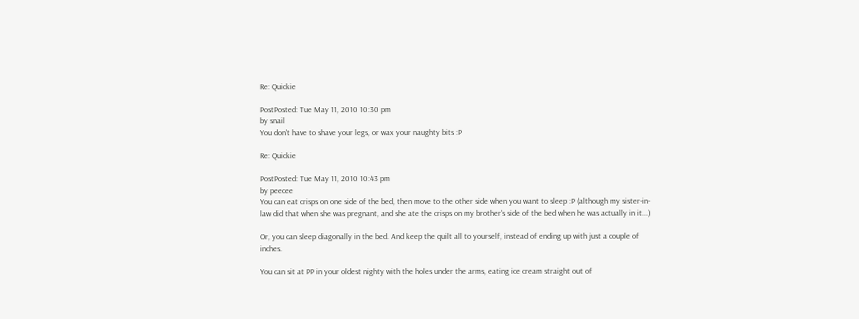Re: Quickie

PostPosted: Tue May 11, 2010 10:30 pm
by snail
You don't have to shave your legs, or wax your naughty bits :P

Re: Quickie

PostPosted: Tue May 11, 2010 10:43 pm
by peecee
You can eat crisps on one side of the bed, then move to the other side when you want to sleep :P (although my sister-in-law did that when she was pregnant, and she ate the crisps on my brother's side of the bed when he was actually in it...)

Or, you can sleep diagonally in the bed. And keep the quilt all to yourself, instead of ending up with just a couple of inches.

You can sit at PP in your oldest nighty with the holes under the arms, eating ice cream straight out of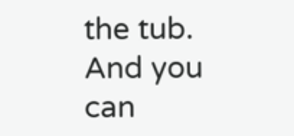the tub. And you can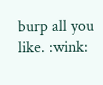burp all you like. :wink: